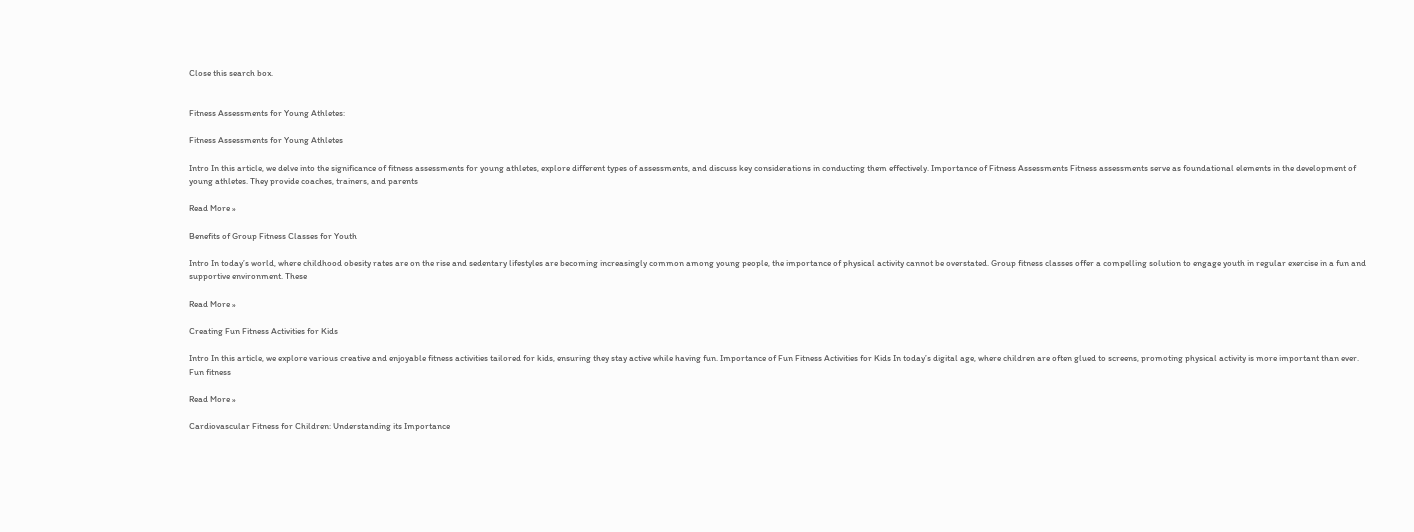Close this search box.


Fitness Assessments for Young Athletes:

Fitness Assessments for Young Athletes

Intro In this article, we delve into the significance of fitness assessments for young athletes, explore different types of assessments, and discuss key considerations in conducting them effectively. Importance of Fitness Assessments Fitness assessments serve as foundational elements in the development of young athletes. They provide coaches, trainers, and parents

Read More »

Benefits of Group Fitness Classes for Youth

Intro In today’s world, where childhood obesity rates are on the rise and sedentary lifestyles are becoming increasingly common among young people, the importance of physical activity cannot be overstated. Group fitness classes offer a compelling solution to engage youth in regular exercise in a fun and supportive environment. These

Read More »

Creating Fun Fitness Activities for Kids

Intro In this article, we explore various creative and enjoyable fitness activities tailored for kids, ensuring they stay active while having fun. Importance of Fun Fitness Activities for Kids In today’s digital age, where children are often glued to screens, promoting physical activity is more important than ever. Fun fitness

Read More »

Cardiovascular Fitness for Children: Understanding its Importance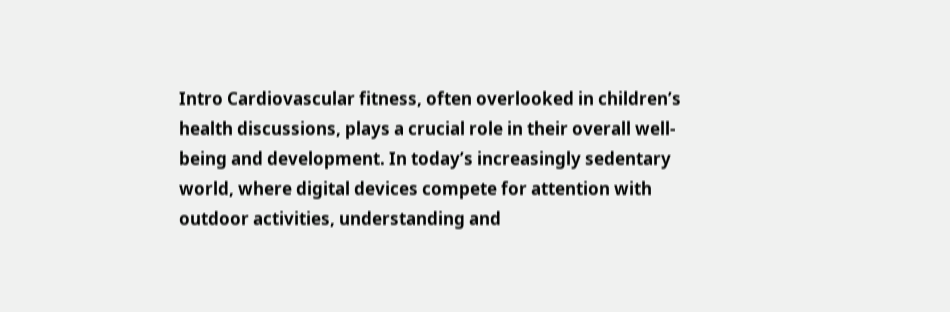Intro Cardiovascular fitness, often overlooked in children’s health discussions, plays a crucial role in their overall well-being and development. In today’s increasingly sedentary world, where digital devices compete for attention with outdoor activities, understanding and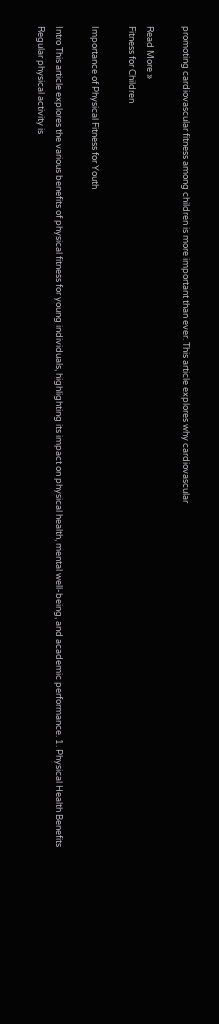promoting cardiovascular fitness among children is more important than ever. This article explores why cardiovascular

Read More »
Fitness for Children

Importance of Physical Fitness for Youth

Intro This article explores the various benefits of physical fitness for young individuals, highlighting its impact on physical health, mental well-being, and academic performance. 1. Physical Health Benefits Regular physical activity is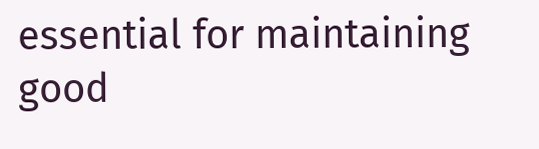essential for maintaining good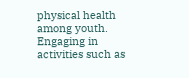physical health among youth. Engaging in activities such as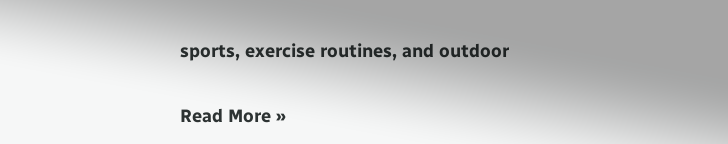sports, exercise routines, and outdoor

Read More »